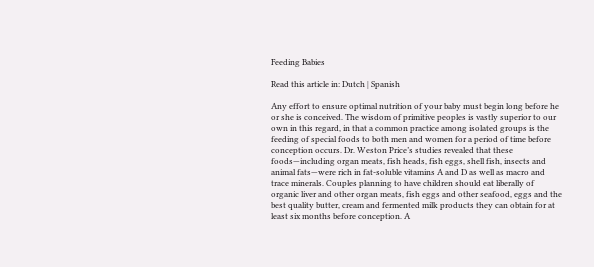Feeding Babies

Read this article in: Dutch | Spanish

Any effort to ensure optimal nutrition of your baby must begin long before he or she is conceived. The wisdom of primitive peoples is vastly superior to our own in this regard, in that a common practice among isolated groups is the feeding of special foods to both men and women for a period of time before conception occurs. Dr. Weston Price’s studies revealed that these foods—including organ meats, fish heads, fish eggs, shell fish, insects and animal fats—were rich in fat-soluble vitamins A and D as well as macro and trace minerals. Couples planning to have children should eat liberally of organic liver and other organ meats, fish eggs and other seafood, eggs and the best quality butter, cream and fermented milk products they can obtain for at least six months before conception. A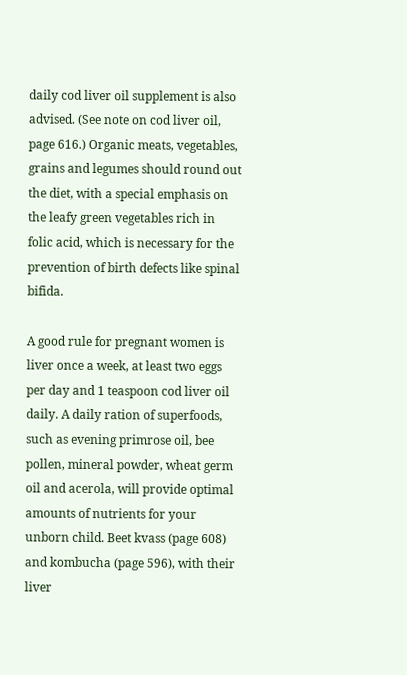daily cod liver oil supplement is also advised. (See note on cod liver oil, page 616.) Organic meats, vegetables, grains and legumes should round out the diet, with a special emphasis on the leafy green vegetables rich in folic acid, which is necessary for the prevention of birth defects like spinal bifida.

A good rule for pregnant women is liver once a week, at least two eggs per day and 1 teaspoon cod liver oil daily. A daily ration of superfoods, such as evening primrose oil, bee pollen, mineral powder, wheat germ oil and acerola, will provide optimal amounts of nutrients for your unborn child. Beet kvass (page 608) and kombucha (page 596), with their liver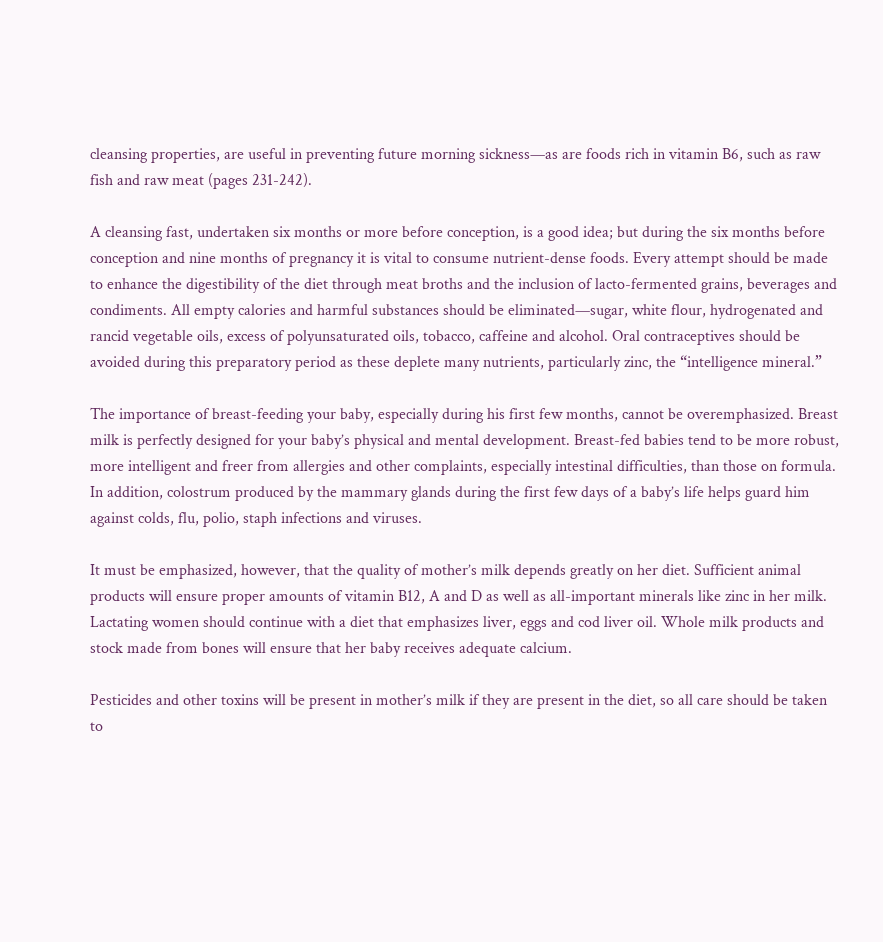cleansing properties, are useful in preventing future morning sickness—as are foods rich in vitamin B6, such as raw fish and raw meat (pages 231-242).

A cleansing fast, undertaken six months or more before conception, is a good idea; but during the six months before conception and nine months of pregnancy it is vital to consume nutrient-dense foods. Every attempt should be made to enhance the digestibility of the diet through meat broths and the inclusion of lacto-fermented grains, beverages and condiments. All empty calories and harmful substances should be eliminated—sugar, white flour, hydrogenated and rancid vegetable oils, excess of polyunsaturated oils, tobacco, caffeine and alcohol. Oral contraceptives should be avoided during this preparatory period as these deplete many nutrients, particularly zinc, the “intelligence mineral.”

The importance of breast-feeding your baby, especially during his first few months, cannot be overemphasized. Breast milk is perfectly designed for your baby’s physical and mental development. Breast-fed babies tend to be more robust, more intelligent and freer from allergies and other complaints, especially intestinal difficulties, than those on formula. In addition, colostrum produced by the mammary glands during the first few days of a baby’s life helps guard him against colds, flu, polio, staph infections and viruses.

It must be emphasized, however, that the quality of mother’s milk depends greatly on her diet. Sufficient animal products will ensure proper amounts of vitamin B12, A and D as well as all-important minerals like zinc in her milk. Lactating women should continue with a diet that emphasizes liver, eggs and cod liver oil. Whole milk products and stock made from bones will ensure that her baby receives adequate calcium.

Pesticides and other toxins will be present in mother’s milk if they are present in the diet, so all care should be taken to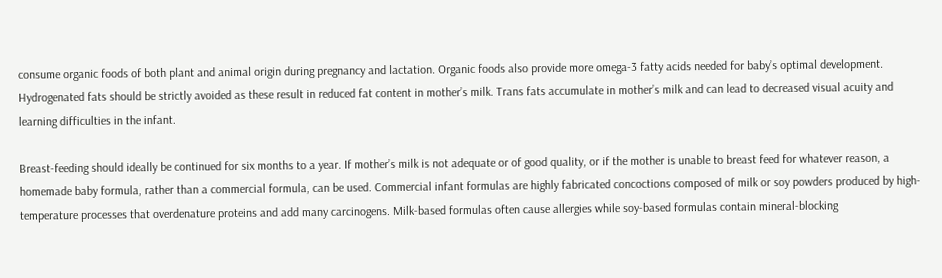consume organic foods of both plant and animal origin during pregnancy and lactation. Organic foods also provide more omega-3 fatty acids needed for baby’s optimal development. Hydrogenated fats should be strictly avoided as these result in reduced fat content in mother’s milk. Trans fats accumulate in mother’s milk and can lead to decreased visual acuity and learning difficulties in the infant.

Breast-feeding should ideally be continued for six months to a year. If mother’s milk is not adequate or of good quality, or if the mother is unable to breast feed for whatever reason, a homemade baby formula, rather than a commercial formula, can be used. Commercial infant formulas are highly fabricated concoctions composed of milk or soy powders produced by high-temperature processes that overdenature proteins and add many carcinogens. Milk-based formulas often cause allergies while soy-based formulas contain mineral-blocking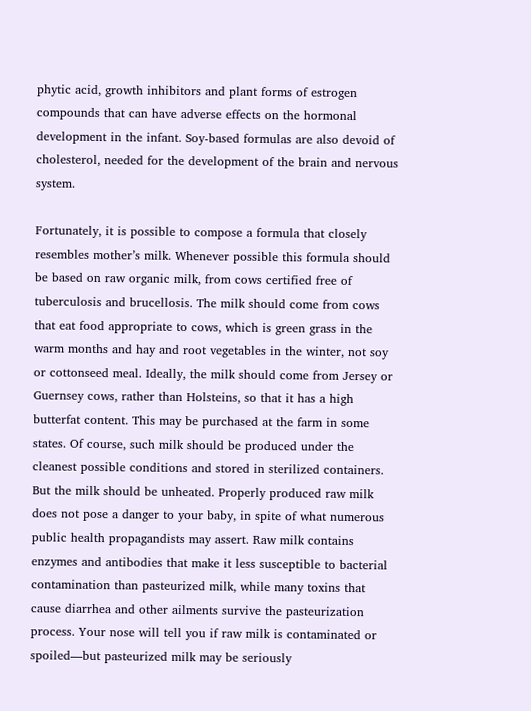phytic acid, growth inhibitors and plant forms of estrogen compounds that can have adverse effects on the hormonal development in the infant. Soy-based formulas are also devoid of cholesterol, needed for the development of the brain and nervous system.

Fortunately, it is possible to compose a formula that closely resembles mother’s milk. Whenever possible this formula should be based on raw organic milk, from cows certified free of tuberculosis and brucellosis. The milk should come from cows that eat food appropriate to cows, which is green grass in the warm months and hay and root vegetables in the winter, not soy or cottonseed meal. Ideally, the milk should come from Jersey or Guernsey cows, rather than Holsteins, so that it has a high butterfat content. This may be purchased at the farm in some states. Of course, such milk should be produced under the cleanest possible conditions and stored in sterilized containers. But the milk should be unheated. Properly produced raw milk does not pose a danger to your baby, in spite of what numerous public health propagandists may assert. Raw milk contains enzymes and antibodies that make it less susceptible to bacterial contamination than pasteurized milk, while many toxins that cause diarrhea and other ailments survive the pasteurization process. Your nose will tell you if raw milk is contaminated or spoiled—but pasteurized milk may be seriously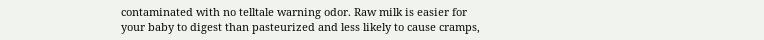contaminated with no telltale warning odor. Raw milk is easier for your baby to digest than pasteurized and less likely to cause cramps,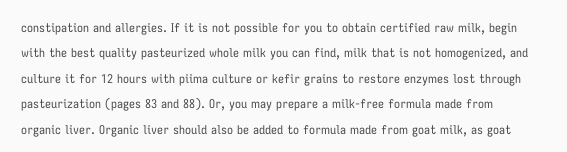constipation and allergies. If it is not possible for you to obtain certified raw milk, begin with the best quality pasteurized whole milk you can find, milk that is not homogenized, and culture it for 12 hours with piima culture or kefir grains to restore enzymes lost through pasteurization (pages 83 and 88). Or, you may prepare a milk-free formula made from organic liver. Organic liver should also be added to formula made from goat milk, as goat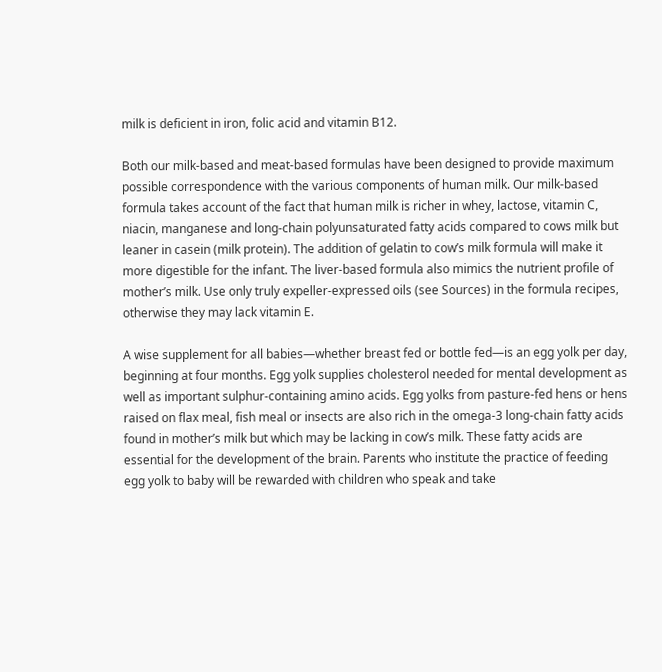milk is deficient in iron, folic acid and vitamin B12.

Both our milk-based and meat-based formulas have been designed to provide maximum possible correspondence with the various components of human milk. Our milk-based formula takes account of the fact that human milk is richer in whey, lactose, vitamin C, niacin, manganese and long-chain polyunsaturated fatty acids compared to cows milk but leaner in casein (milk protein). The addition of gelatin to cow’s milk formula will make it more digestible for the infant. The liver-based formula also mimics the nutrient profile of mother’s milk. Use only truly expeller-expressed oils (see Sources) in the formula recipes, otherwise they may lack vitamin E.

A wise supplement for all babies—whether breast fed or bottle fed—is an egg yolk per day, beginning at four months. Egg yolk supplies cholesterol needed for mental development as well as important sulphur-containing amino acids. Egg yolks from pasture-fed hens or hens raised on flax meal, fish meal or insects are also rich in the omega-3 long-chain fatty acids found in mother’s milk but which may be lacking in cow’s milk. These fatty acids are essential for the development of the brain. Parents who institute the practice of feeding egg yolk to baby will be rewarded with children who speak and take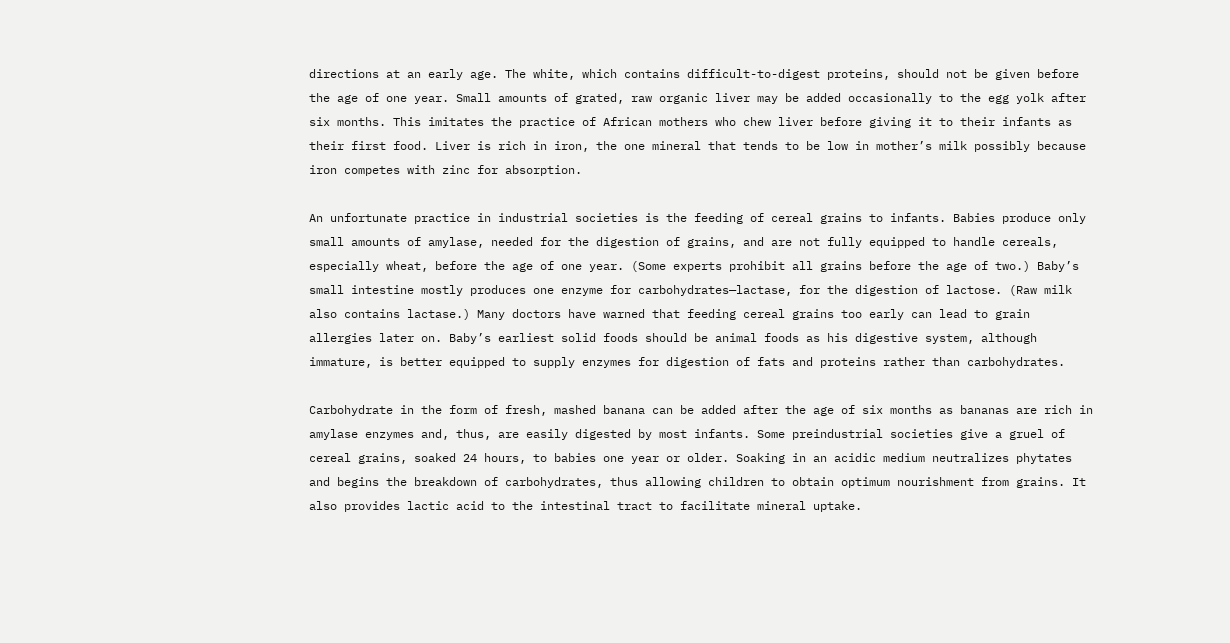directions at an early age. The white, which contains difficult-to-digest proteins, should not be given before the age of one year. Small amounts of grated, raw organic liver may be added occasionally to the egg yolk after six months. This imitates the practice of African mothers who chew liver before giving it to their infants as their first food. Liver is rich in iron, the one mineral that tends to be low in mother’s milk possibly because iron competes with zinc for absorption.

An unfortunate practice in industrial societies is the feeding of cereal grains to infants. Babies produce only small amounts of amylase, needed for the digestion of grains, and are not fully equipped to handle cereals, especially wheat, before the age of one year. (Some experts prohibit all grains before the age of two.) Baby’s small intestine mostly produces one enzyme for carbohydrates—lactase, for the digestion of lactose. (Raw milk also contains lactase.) Many doctors have warned that feeding cereal grains too early can lead to grain allergies later on. Baby’s earliest solid foods should be animal foods as his digestive system, although immature, is better equipped to supply enzymes for digestion of fats and proteins rather than carbohydrates.

Carbohydrate in the form of fresh, mashed banana can be added after the age of six months as bananas are rich in amylase enzymes and, thus, are easily digested by most infants. Some preindustrial societies give a gruel of cereal grains, soaked 24 hours, to babies one year or older. Soaking in an acidic medium neutralizes phytates and begins the breakdown of carbohydrates, thus allowing children to obtain optimum nourishment from grains. It also provides lactic acid to the intestinal tract to facilitate mineral uptake.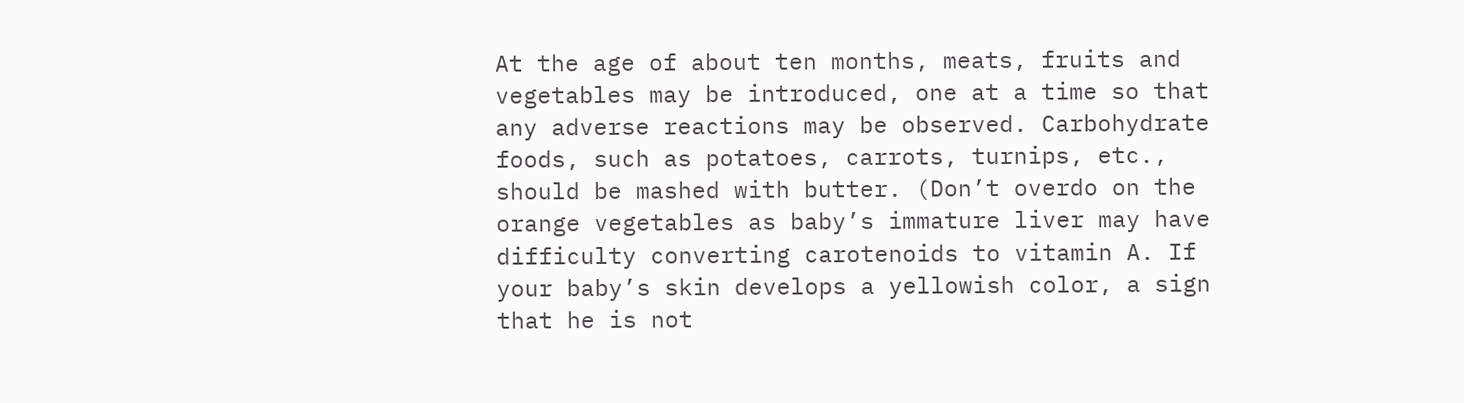At the age of about ten months, meats, fruits and vegetables may be introduced, one at a time so that any adverse reactions may be observed. Carbohydrate foods, such as potatoes, carrots, turnips, etc., should be mashed with butter. (Don’t overdo on the orange vegetables as baby’s immature liver may have difficulty converting carotenoids to vitamin A. If your baby’s skin develops a yellowish color, a sign that he is not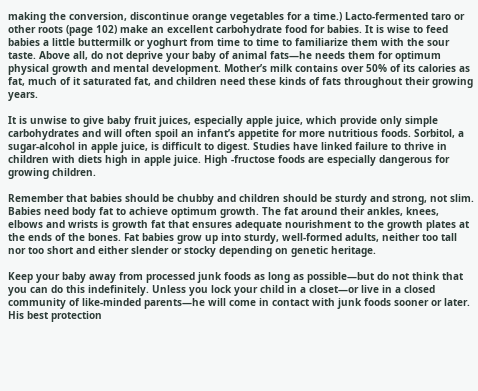making the conversion, discontinue orange vegetables for a time.) Lacto-fermented taro or other roots (page 102) make an excellent carbohydrate food for babies. It is wise to feed babies a little buttermilk or yoghurt from time to time to familiarize them with the sour taste. Above all, do not deprive your baby of animal fats—he needs them for optimum physical growth and mental development. Mother’s milk contains over 50% of its calories as fat, much of it saturated fat, and children need these kinds of fats throughout their growing years.

It is unwise to give baby fruit juices, especially apple juice, which provide only simple carbohydrates and will often spoil an infant’s appetite for more nutritious foods. Sorbitol, a sugar-alcohol in apple juice, is difficult to digest. Studies have linked failure to thrive in children with diets high in apple juice. High -fructose foods are especially dangerous for growing children.

Remember that babies should be chubby and children should be sturdy and strong, not slim. Babies need body fat to achieve optimum growth. The fat around their ankles, knees, elbows and wrists is growth fat that ensures adequate nourishment to the growth plates at the ends of the bones. Fat babies grow up into sturdy, well-formed adults, neither too tall nor too short and either slender or stocky depending on genetic heritage.

Keep your baby away from processed junk foods as long as possible—but do not think that you can do this indefinitely. Unless you lock your child in a closet—or live in a closed community of like-minded parents—he will come in contact with junk foods sooner or later. His best protection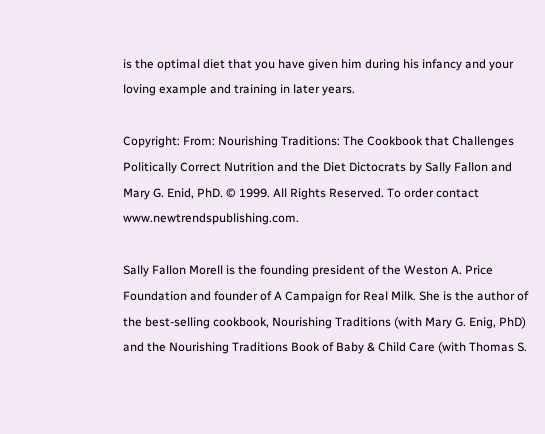is the optimal diet that you have given him during his infancy and your loving example and training in later years.

Copyright: From: Nourishing Traditions: The Cookbook that Challenges Politically Correct Nutrition and the Diet Dictocrats by Sally Fallon and Mary G. Enid, PhD. © 1999. All Rights Reserved. To order contact www.newtrendspublishing.com.

Sally Fallon Morell is the founding president of the Weston A. Price Foundation and founder of A Campaign for Real Milk. She is the author of the best-selling cookbook, Nourishing Traditions (with Mary G. Enig, PhD) and the Nourishing Traditions Book of Baby & Child Care (with Thomas S.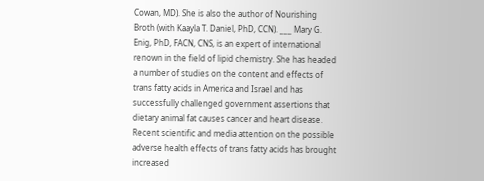Cowan, MD). She is also the author of Nourishing Broth (with Kaayla T. Daniel, PhD, CCN). ___ Mary G. Enig, PhD, FACN, CNS, is an expert of international renown in the field of lipid chemistry. She has headed a number of studies on the content and effects of trans fatty acids in America and Israel and has successfully challenged government assertions that dietary animal fat causes cancer and heart disease. Recent scientific and media attention on the possible adverse health effects of trans fatty acids has brought increased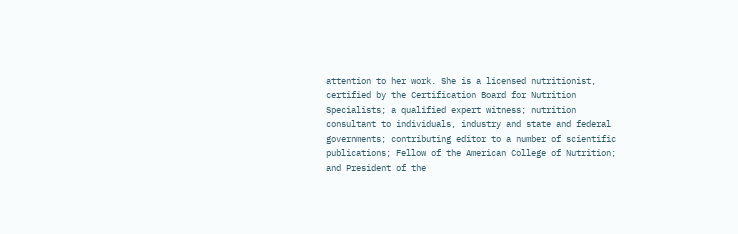attention to her work. She is a licensed nutritionist, certified by the Certification Board for Nutrition Specialists; a qualified expert witness; nutrition consultant to individuals, industry and state and federal governments; contributing editor to a number of scientific publications; Fellow of the American College of Nutrition; and President of the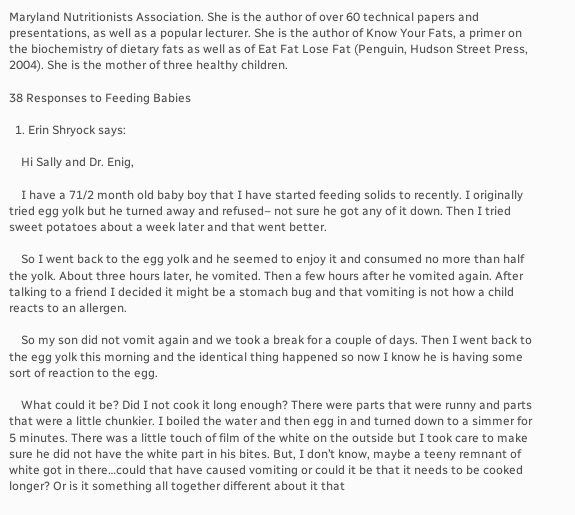Maryland Nutritionists Association. She is the author of over 60 technical papers and presentations, as well as a popular lecturer. She is the author of Know Your Fats, a primer on the biochemistry of dietary fats as well as of Eat Fat Lose Fat (Penguin, Hudson Street Press, 2004). She is the mother of three healthy children.

38 Responses to Feeding Babies

  1. Erin Shryock says:

    Hi Sally and Dr. Enig,

    I have a 71/2 month old baby boy that I have started feeding solids to recently. I originally tried egg yolk but he turned away and refused– not sure he got any of it down. Then I tried sweet potatoes about a week later and that went better.

    So I went back to the egg yolk and he seemed to enjoy it and consumed no more than half the yolk. About three hours later, he vomited. Then a few hours after he vomited again. After talking to a friend I decided it might be a stomach bug and that vomiting is not how a child reacts to an allergen.

    So my son did not vomit again and we took a break for a couple of days. Then I went back to the egg yolk this morning and the identical thing happened so now I know he is having some sort of reaction to the egg.

    What could it be? Did I not cook it long enough? There were parts that were runny and parts that were a little chunkier. I boiled the water and then egg in and turned down to a simmer for 5 minutes. There was a little touch of film of the white on the outside but I took care to make sure he did not have the white part in his bites. But, I don’t know, maybe a teeny remnant of white got in there…could that have caused vomiting or could it be that it needs to be cooked longer? Or is it something all together different about it that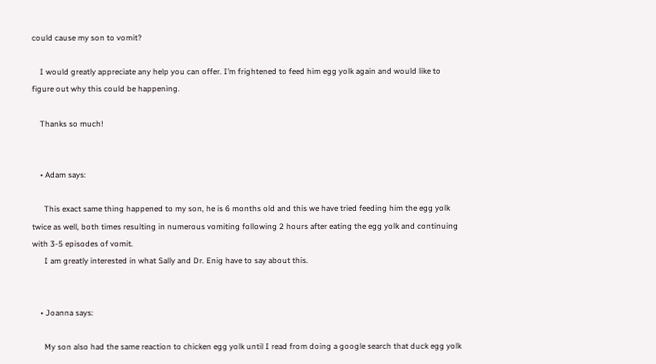could cause my son to vomit?

    I would greatly appreciate any help you can offer. I’m frightened to feed him egg yolk again and would like to figure out why this could be happening.

    Thanks so much!


    • Adam says:

      This exact same thing happened to my son, he is 6 months old and this we have tried feeding him the egg yolk twice as well, both times resulting in numerous vomiting following 2 hours after eating the egg yolk and continuing with 3-5 episodes of vomit.
      I am greatly interested in what Sally and Dr. Enig have to say about this.


    • Joanna says:

      My son also had the same reaction to chicken egg yolk until I read from doing a google search that duck egg yolk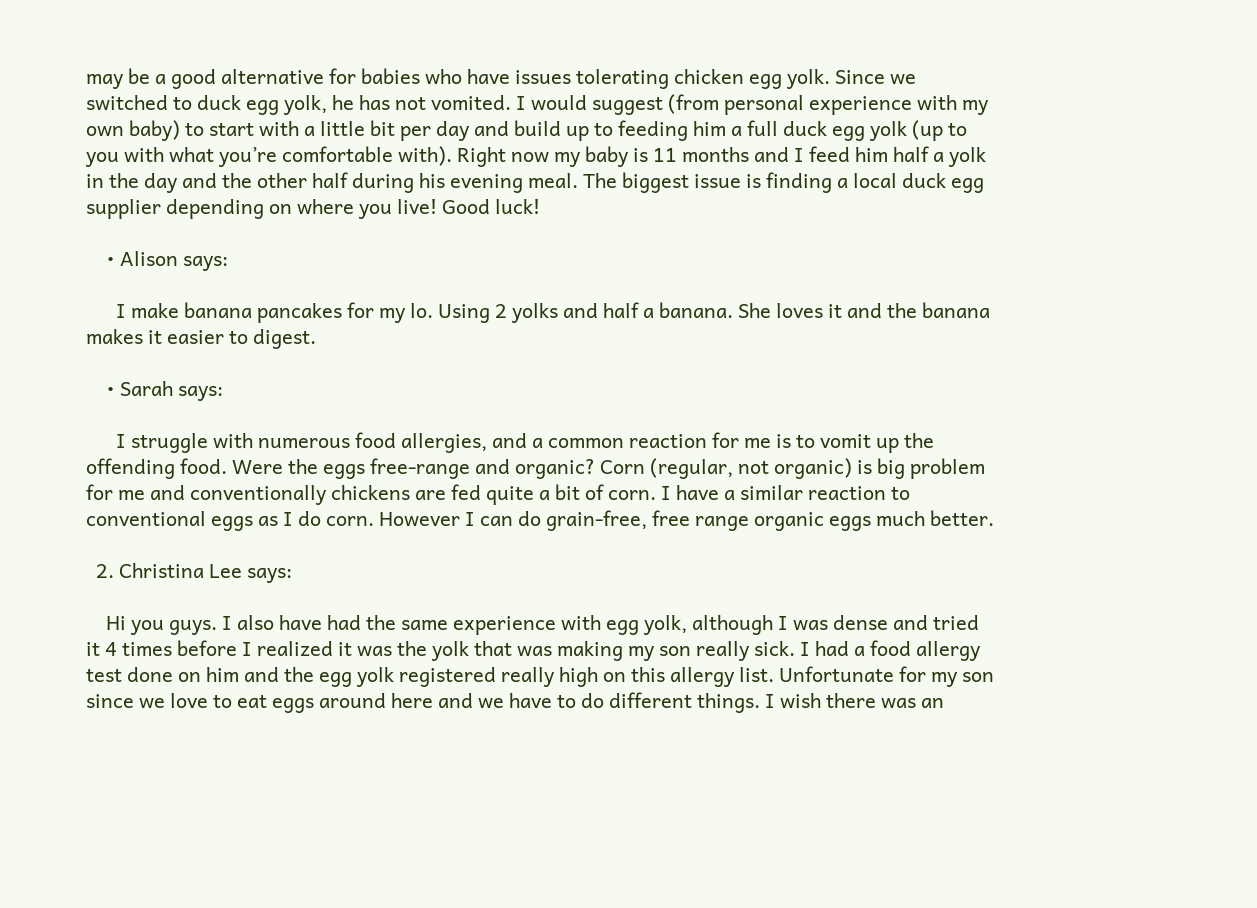may be a good alternative for babies who have issues tolerating chicken egg yolk. Since we switched to duck egg yolk, he has not vomited. I would suggest (from personal experience with my own baby) to start with a little bit per day and build up to feeding him a full duck egg yolk (up to you with what you’re comfortable with). Right now my baby is 11 months and I feed him half a yolk in the day and the other half during his evening meal. The biggest issue is finding a local duck egg supplier depending on where you live! Good luck!

    • Alison says:

      I make banana pancakes for my lo. Using 2 yolks and half a banana. She loves it and the banana makes it easier to digest.

    • Sarah says:

      I struggle with numerous food allergies, and a common reaction for me is to vomit up the offending food. Were the eggs free-range and organic? Corn (regular, not organic) is big problem for me and conventionally chickens are fed quite a bit of corn. I have a similar reaction to conventional eggs as I do corn. However I can do grain-free, free range organic eggs much better.

  2. Christina Lee says:

    Hi you guys. I also have had the same experience with egg yolk, although I was dense and tried it 4 times before I realized it was the yolk that was making my son really sick. I had a food allergy test done on him and the egg yolk registered really high on this allergy list. Unfortunate for my son since we love to eat eggs around here and we have to do different things. I wish there was an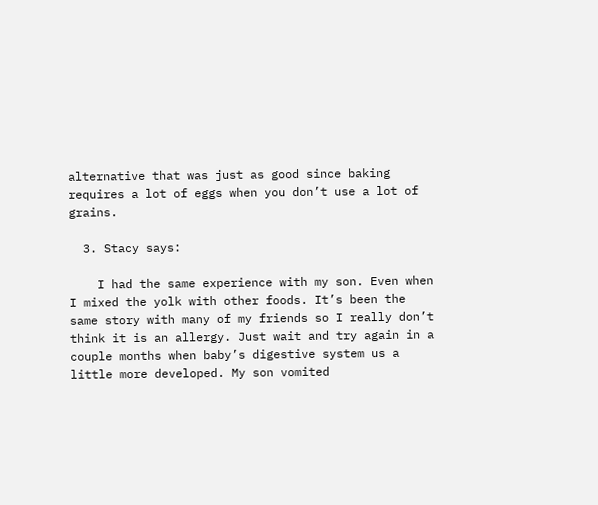alternative that was just as good since baking requires a lot of eggs when you don’t use a lot of grains.

  3. Stacy says:

    I had the same experience with my son. Even when I mixed the yolk with other foods. It’s been the same story with many of my friends so I really don’t think it is an allergy. Just wait and try again in a couple months when baby’s digestive system us a little more developed. My son vomited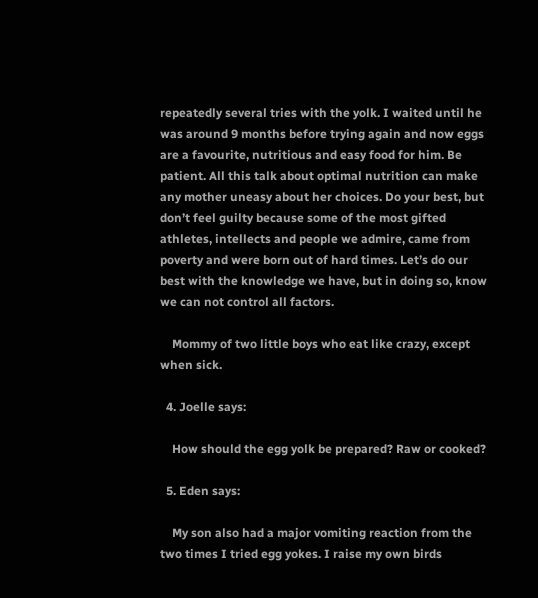repeatedly several tries with the yolk. I waited until he was around 9 months before trying again and now eggs are a favourite, nutritious and easy food for him. Be patient. All this talk about optimal nutrition can make any mother uneasy about her choices. Do your best, but don’t feel guilty because some of the most gifted athletes, intellects and people we admire, came from poverty and were born out of hard times. Let’s do our best with the knowledge we have, but in doing so, know we can not control all factors.

    Mommy of two little boys who eat like crazy, except when sick.

  4. Joelle says:

    How should the egg yolk be prepared? Raw or cooked?

  5. Eden says:

    My son also had a major vomiting reaction from the two times I tried egg yokes. I raise my own birds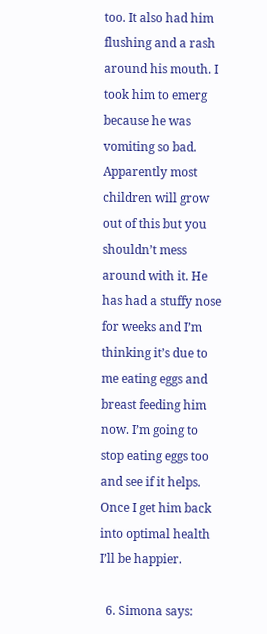too. It also had him flushing and a rash around his mouth. I took him to emerg because he was vomiting so bad. Apparently most children will grow out of this but you shouldn’t mess around with it. He has had a stuffy nose for weeks and I’m thinking it’s due to me eating eggs and breast feeding him now. I’m going to stop eating eggs too and see if it helps. Once I get him back into optimal health I’ll be happier.

  6. Simona says: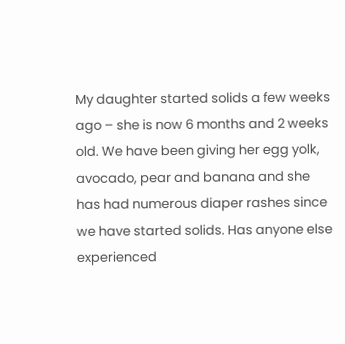My daughter started solids a few weeks ago – she is now 6 months and 2 weeks old. We have been giving her egg yolk, avocado, pear and banana and she has had numerous diaper rashes since we have started solids. Has anyone else experienced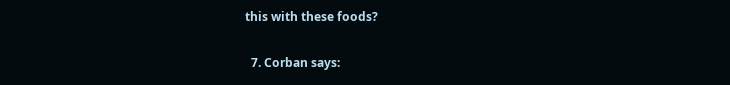this with these foods?

  7. Corban says: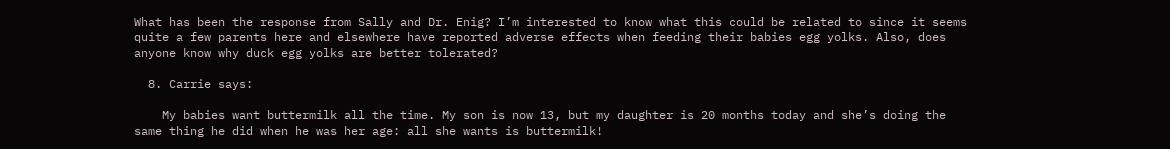What has been the response from Sally and Dr. Enig? I’m interested to know what this could be related to since it seems quite a few parents here and elsewhere have reported adverse effects when feeding their babies egg yolks. Also, does anyone know why duck egg yolks are better tolerated?

  8. Carrie says:

    My babies want buttermilk all the time. My son is now 13, but my daughter is 20 months today and she’s doing the same thing he did when he was her age: all she wants is buttermilk!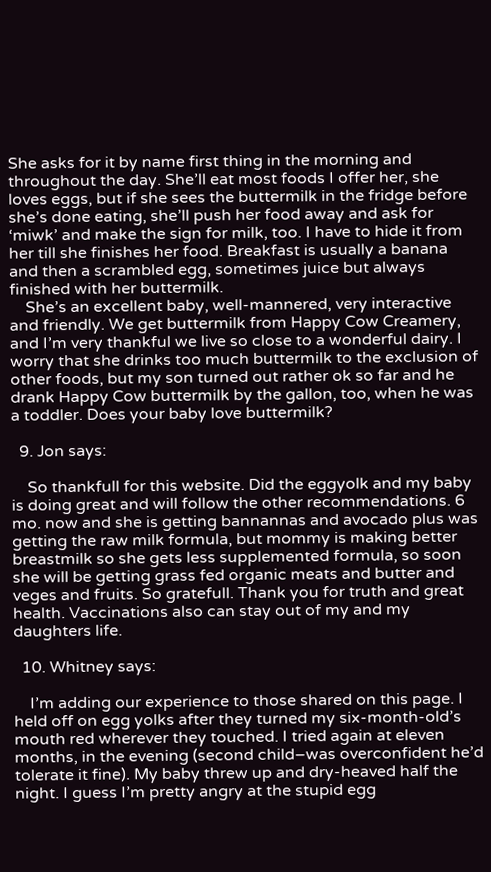She asks for it by name first thing in the morning and throughout the day. She’ll eat most foods I offer her, she loves eggs, but if she sees the buttermilk in the fridge before she’s done eating, she’ll push her food away and ask for ‘miwk’ and make the sign for milk, too. I have to hide it from her till she finishes her food. Breakfast is usually a banana and then a scrambled egg, sometimes juice but always finished with her buttermilk.
    She’s an excellent baby, well-mannered, very interactive and friendly. We get buttermilk from Happy Cow Creamery, and I’m very thankful we live so close to a wonderful dairy. I worry that she drinks too much buttermilk to the exclusion of other foods, but my son turned out rather ok so far and he drank Happy Cow buttermilk by the gallon, too, when he was a toddler. Does your baby love buttermilk?

  9. Jon says:

    So thankfull for this website. Did the eggyolk and my baby is doing great and will follow the other recommendations. 6 mo. now and she is getting bannannas and avocado plus was getting the raw milk formula, but mommy is making better breastmilk so she gets less supplemented formula, so soon she will be getting grass fed organic meats and butter and veges and fruits. So gratefull. Thank you for truth and great health. Vaccinations also can stay out of my and my daughters life.

  10. Whitney says:

    I’m adding our experience to those shared on this page. I held off on egg yolks after they turned my six-month-old’s mouth red wherever they touched. I tried again at eleven months, in the evening (second child–was overconfident he’d tolerate it fine). My baby threw up and dry-heaved half the night. I guess I’m pretty angry at the stupid egg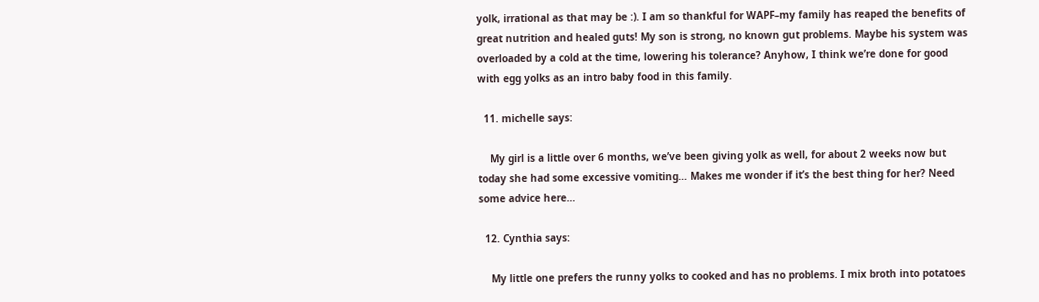yolk, irrational as that may be :). I am so thankful for WAPF–my family has reaped the benefits of great nutrition and healed guts! My son is strong, no known gut problems. Maybe his system was overloaded by a cold at the time, lowering his tolerance? Anyhow, I think we’re done for good with egg yolks as an intro baby food in this family.

  11. michelle says:

    My girl is a little over 6 months, we’ve been giving yolk as well, for about 2 weeks now but today she had some excessive vomiting… Makes me wonder if it’s the best thing for her? Need some advice here…

  12. Cynthia says:

    My little one prefers the runny yolks to cooked and has no problems. I mix broth into potatoes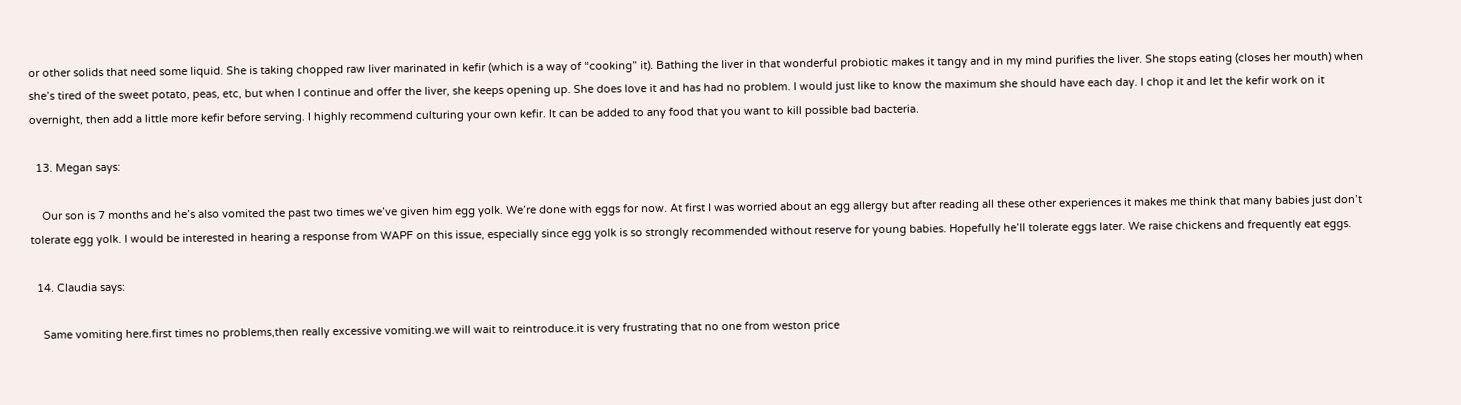or other solids that need some liquid. She is taking chopped raw liver marinated in kefir (which is a way of “cooking” it). Bathing the liver in that wonderful probiotic makes it tangy and in my mind purifies the liver. She stops eating (closes her mouth) when she’s tired of the sweet potato, peas, etc, but when I continue and offer the liver, she keeps opening up. She does love it and has had no problem. I would just like to know the maximum she should have each day. I chop it and let the kefir work on it overnight, then add a little more kefir before serving. I highly recommend culturing your own kefir. It can be added to any food that you want to kill possible bad bacteria.

  13. Megan says:

    Our son is 7 months and he’s also vomited the past two times we’ve given him egg yolk. We’re done with eggs for now. At first I was worried about an egg allergy but after reading all these other experiences it makes me think that many babies just don’t tolerate egg yolk. I would be interested in hearing a response from WAPF on this issue, especially since egg yolk is so strongly recommended without reserve for young babies. Hopefully he’ll tolerate eggs later. We raise chickens and frequently eat eggs.

  14. Claudia says:

    Same vomiting here.first times no problems,then really excessive vomiting.we will wait to reintroduce.it is very frustrating that no one from weston price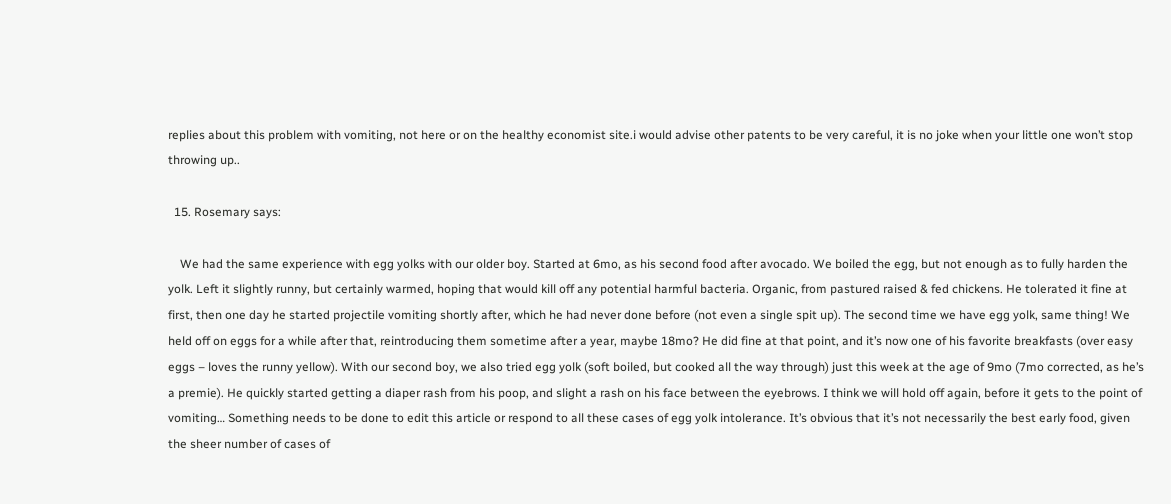replies about this problem with vomiting, not here or on the healthy economist site.i would advise other patents to be very careful, it is no joke when your little one won’t stop throwing up..

  15. Rosemary says:

    We had the same experience with egg yolks with our older boy. Started at 6mo, as his second food after avocado. We boiled the egg, but not enough as to fully harden the yolk. Left it slightly runny, but certainly warmed, hoping that would kill off any potential harmful bacteria. Organic, from pastured raised & fed chickens. He tolerated it fine at first, then one day he started projectile vomiting shortly after, which he had never done before (not even a single spit up). The second time we have egg yolk, same thing! We held off on eggs for a while after that, reintroducing them sometime after a year, maybe 18mo? He did fine at that point, and it’s now one of his favorite breakfasts (over easy eggs – loves the runny yellow). With our second boy, we also tried egg yolk (soft boiled, but cooked all the way through) just this week at the age of 9mo (7mo corrected, as he’s a premie). He quickly started getting a diaper rash from his poop, and slight a rash on his face between the eyebrows. I think we will hold off again, before it gets to the point of vomiting… Something needs to be done to edit this article or respond to all these cases of egg yolk intolerance. It’s obvious that it’s not necessarily the best early food, given the sheer number of cases of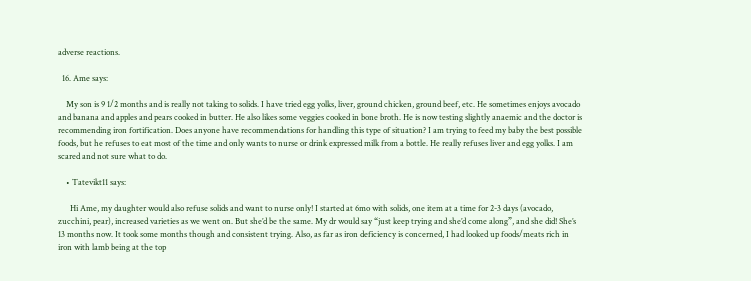adverse reactions.

  16. Ame says:

    My son is 9 1/2 months and is really not taking to solids. I have tried egg yolks, liver, ground chicken, ground beef, etc. He sometimes enjoys avocado and banana and apples and pears cooked in butter. He also likes some veggies cooked in bone broth. He is now testing slightly anaemic and the doctor is recommending iron fortification. Does anyone have recommendations for handling this type of situation? I am trying to feed my baby the best possible foods, but he refuses to eat most of the time and only wants to nurse or drink expressed milk from a bottle. He really refuses liver and egg yolks. I am scared and not sure what to do.

    • Tatevikt11 says:

      Hi Ame, my daughter would also refuse solids and want to nurse only! I started at 6mo with solids, one item at a time for 2-3 days (avocado, zucchini, pear), increased varieties as we went on. But she’d be the same. My dr would say “just keep trying and she’d come along”, and she did! She’s 13 months now. It took some months though and consistent trying. Also, as far as iron deficiency is concerned, I had looked up foods/meats rich in iron with lamb being at the top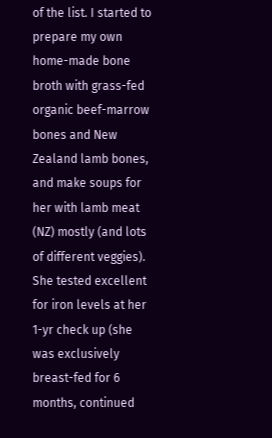of the list. I started to prepare my own home-made bone broth with grass-fed organic beef-marrow bones and New Zealand lamb bones, and make soups for her with lamb meat (NZ) mostly (and lots of different veggies). She tested excellent for iron levels at her 1-yr check up (she was exclusively breast-fed for 6 months, continued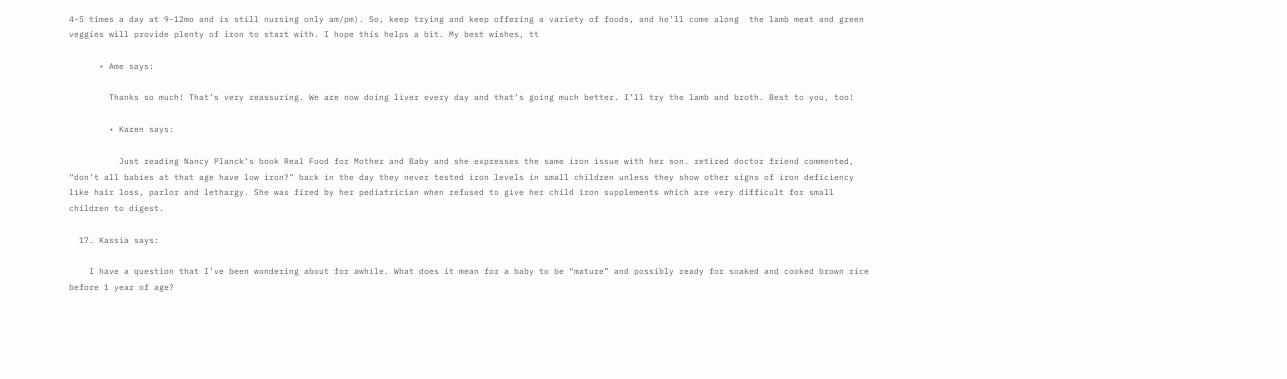4-5 times a day at 9-12mo and is still nursing only am/pm). So, keep trying and keep offering a variety of foods, and he’ll come along  the lamb meat and green veggies will provide plenty of iron to start with. I hope this helps a bit. My best wishes, tt

      • Ame says:

        Thanks so much! That’s very reassuring. We are now doing liver every day and that’s going much better. I’ll try the lamb and broth. Best to you, too!

        • Karen says:

          Just reading Nancy Planck’s book Real Food for Mother and Baby and she expresses the same iron issue with her son. retired doctor friend commented, “don’t all babies at that age have low iron?” back in the day they never tested iron levels in small children unless they show other signs of iron deficiency like hair loss, parlor and lethargy. She was fired by her pediatrician when refused to give her child iron supplements which are very difficult for small children to digest.

  17. Kassia says:

    I have a question that I’ve been wondering about for awhile. What does it mean for a baby to be “mature” and possibly ready for soaked and cooked brown rice before 1 year of age?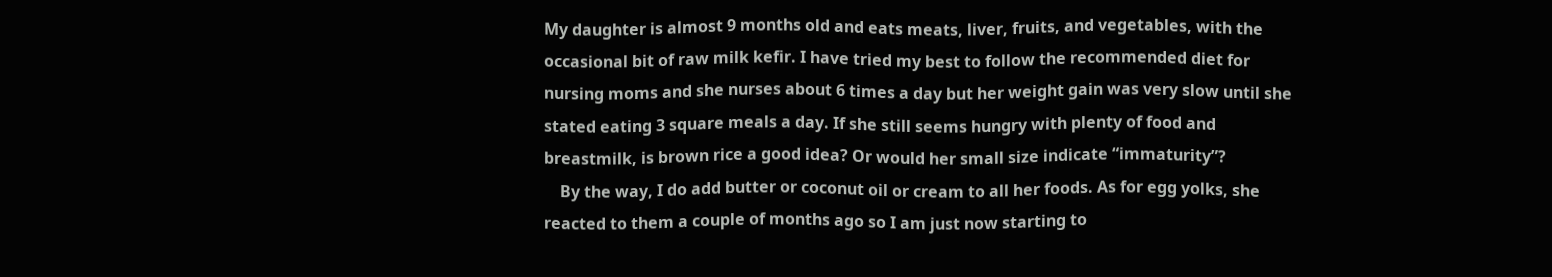My daughter is almost 9 months old and eats meats, liver, fruits, and vegetables, with the occasional bit of raw milk kefir. I have tried my best to follow the recommended diet for nursing moms and she nurses about 6 times a day but her weight gain was very slow until she stated eating 3 square meals a day. If she still seems hungry with plenty of food and breastmilk, is brown rice a good idea? Or would her small size indicate “immaturity”?
    By the way, I do add butter or coconut oil or cream to all her foods. As for egg yolks, she reacted to them a couple of months ago so I am just now starting to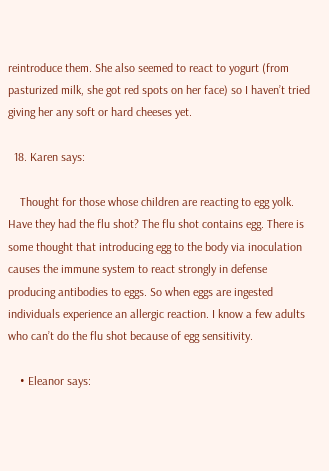reintroduce them. She also seemed to react to yogurt (from pasturized milk, she got red spots on her face) so I haven’t tried giving her any soft or hard cheeses yet.

  18. Karen says:

    Thought for those whose children are reacting to egg yolk. Have they had the flu shot? The flu shot contains egg. There is some thought that introducing egg to the body via inoculation causes the immune system to react strongly in defense producing antibodies to eggs. So when eggs are ingested individuals experience an allergic reaction. I know a few adults who can’t do the flu shot because of egg sensitivity.

    • Eleanor says: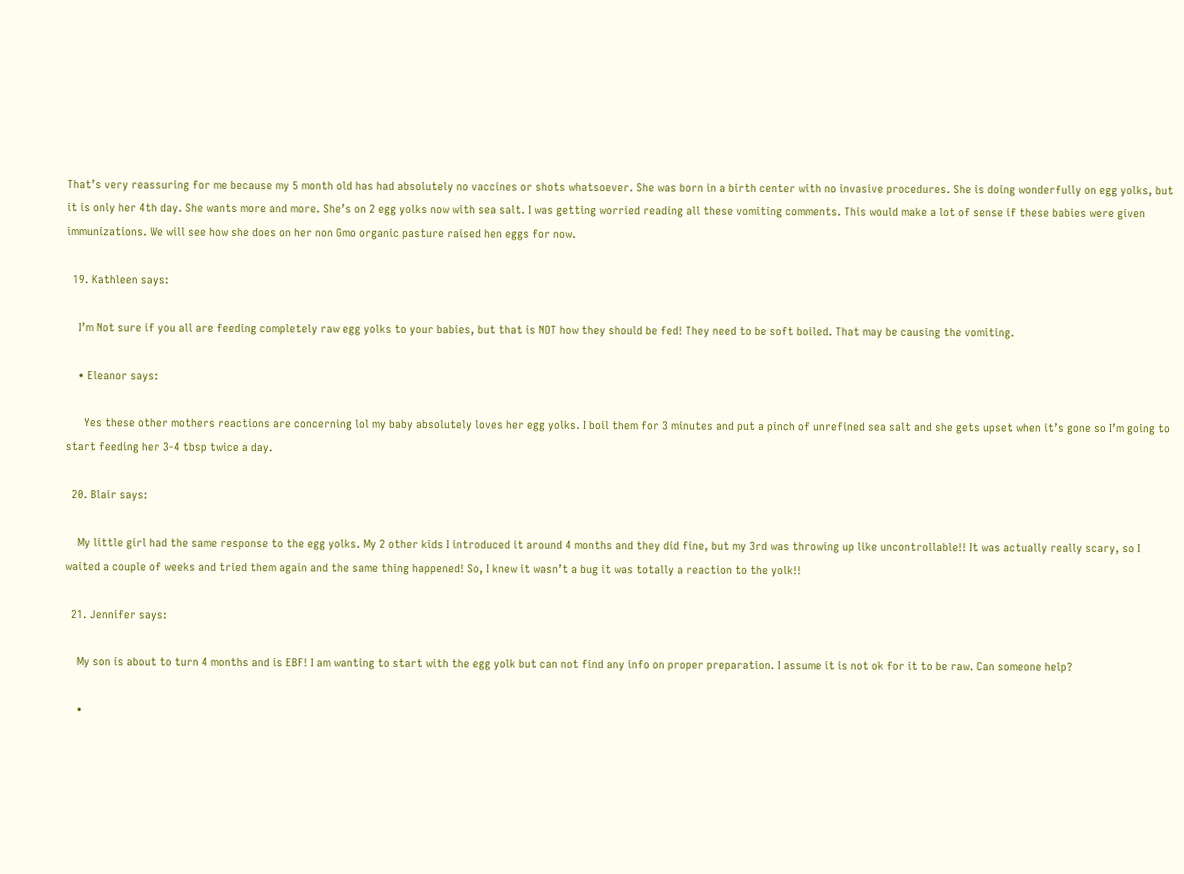That’s very reassuring for me because my 5 month old has had absolutely no vaccines or shots whatsoever. She was born in a birth center with no invasive procedures. She is doing wonderfully on egg yolks, but it is only her 4th day. She wants more and more. She’s on 2 egg yolks now with sea salt. I was getting worried reading all these vomiting comments. This would make a lot of sense if these babies were given immunizations. We will see how she does on her non Gmo organic pasture raised hen eggs for now.

  19. Kathleen says:

    I’m Not sure if you all are feeding completely raw egg yolks to your babies, but that is NOT how they should be fed! They need to be soft boiled. That may be causing the vomiting.

    • Eleanor says:

      Yes these other mothers reactions are concerning lol my baby absolutely loves her egg yolks. I boil them for 3 minutes and put a pinch of unrefined sea salt and she gets upset when it’s gone so I’m going to start feeding her 3-4 tbsp twice a day.

  20. Blair says:

    My little girl had the same response to the egg yolks. My 2 other kids I introduced it around 4 months and they did fine, but my 3rd was throwing up like uncontrollable!! It was actually really scary, so I waited a couple of weeks and tried them again and the same thing happened! So, I knew it wasn’t a bug it was totally a reaction to the yolk!!

  21. Jennifer says:

    My son is about to turn 4 months and is EBF! I am wanting to start with the egg yolk but can not find any info on proper preparation. I assume it is not ok for it to be raw. Can someone help?

    •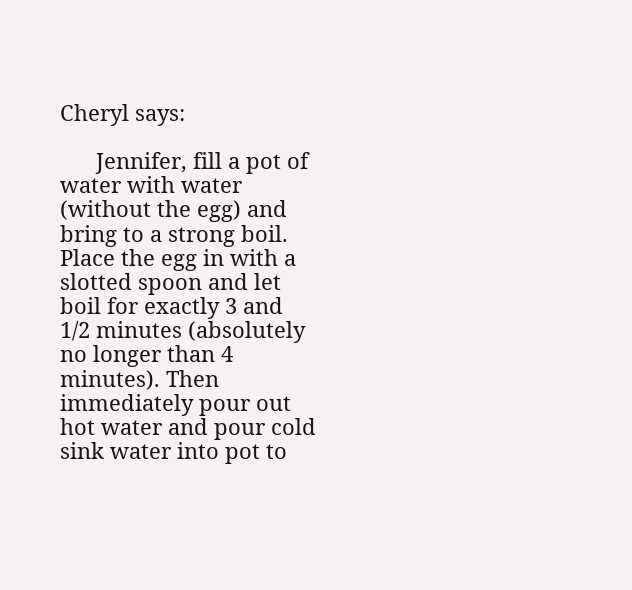Cheryl says:

      Jennifer, fill a pot of water with water (without the egg) and bring to a strong boil. Place the egg in with a slotted spoon and let boil for exactly 3 and 1/2 minutes (absolutely no longer than 4 minutes). Then immediately pour out hot water and pour cold sink water into pot to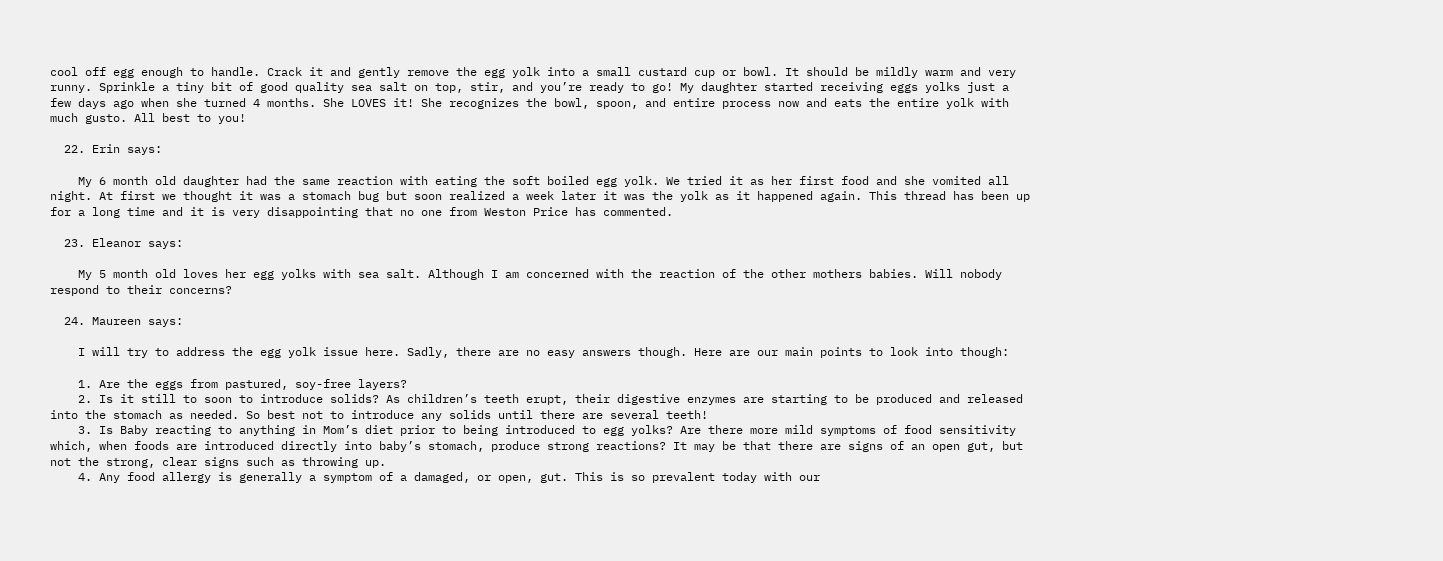cool off egg enough to handle. Crack it and gently remove the egg yolk into a small custard cup or bowl. It should be mildly warm and very runny. Sprinkle a tiny bit of good quality sea salt on top, stir, and you’re ready to go! My daughter started receiving eggs yolks just a few days ago when she turned 4 months. She LOVES it! She recognizes the bowl, spoon, and entire process now and eats the entire yolk with much gusto. All best to you!

  22. Erin says:

    My 6 month old daughter had the same reaction with eating the soft boiled egg yolk. We tried it as her first food and she vomited all night. At first we thought it was a stomach bug but soon realized a week later it was the yolk as it happened again. This thread has been up for a long time and it is very disappointing that no one from Weston Price has commented.

  23. Eleanor says:

    My 5 month old loves her egg yolks with sea salt. Although I am concerned with the reaction of the other mothers babies. Will nobody respond to their concerns?

  24. Maureen says:

    I will try to address the egg yolk issue here. Sadly, there are no easy answers though. Here are our main points to look into though:

    1. Are the eggs from pastured, soy-free layers?
    2. Is it still to soon to introduce solids? As children’s teeth erupt, their digestive enzymes are starting to be produced and released into the stomach as needed. So best not to introduce any solids until there are several teeth!
    3. Is Baby reacting to anything in Mom’s diet prior to being introduced to egg yolks? Are there more mild symptoms of food sensitivity which, when foods are introduced directly into baby’s stomach, produce strong reactions? It may be that there are signs of an open gut, but not the strong, clear signs such as throwing up.
    4. Any food allergy is generally a symptom of a damaged, or open, gut. This is so prevalent today with our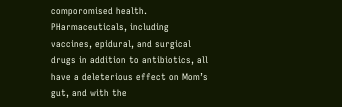comporomised health. PHarmaceuticals, including vaccines, epidural, and surgical drugs in addition to antibiotics, all have a deleterious effect on Mom’s gut, and with the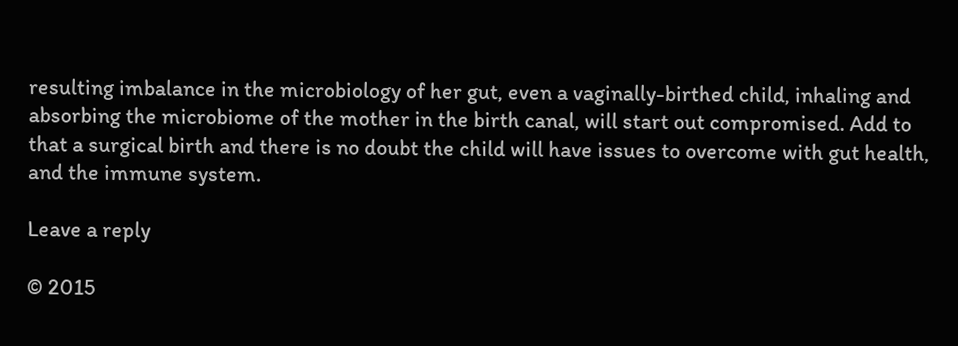resulting imbalance in the microbiology of her gut, even a vaginally-birthed child, inhaling and absorbing the microbiome of the mother in the birth canal, will start out compromised. Add to that a surgical birth and there is no doubt the child will have issues to overcome with gut health, and the immune system.

Leave a reply

© 2015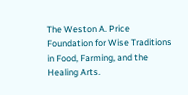The Weston A. Price Foundation for Wise Traditions in Food, Farming, and the Healing Arts.